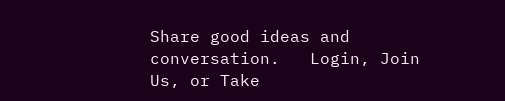Share good ideas and conversation.   Login, Join Us, or Take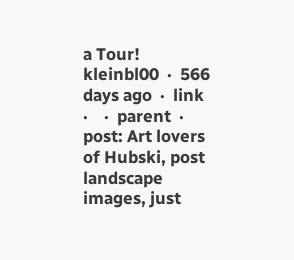a Tour!
kleinbl00  ·  566 days ago  ·  link  ·    ·  parent  ·  post: Art lovers of Hubski, post landscape images, just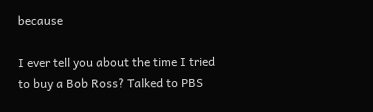because

I ever tell you about the time I tried to buy a Bob Ross? Talked to PBS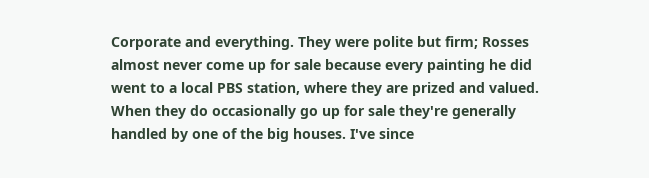Corporate and everything. They were polite but firm; Rosses almost never come up for sale because every painting he did went to a local PBS station, where they are prized and valued. When they do occasionally go up for sale they're generally handled by one of the big houses. I've since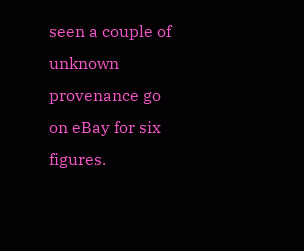seen a couple of unknown provenance go on eBay for six figures.